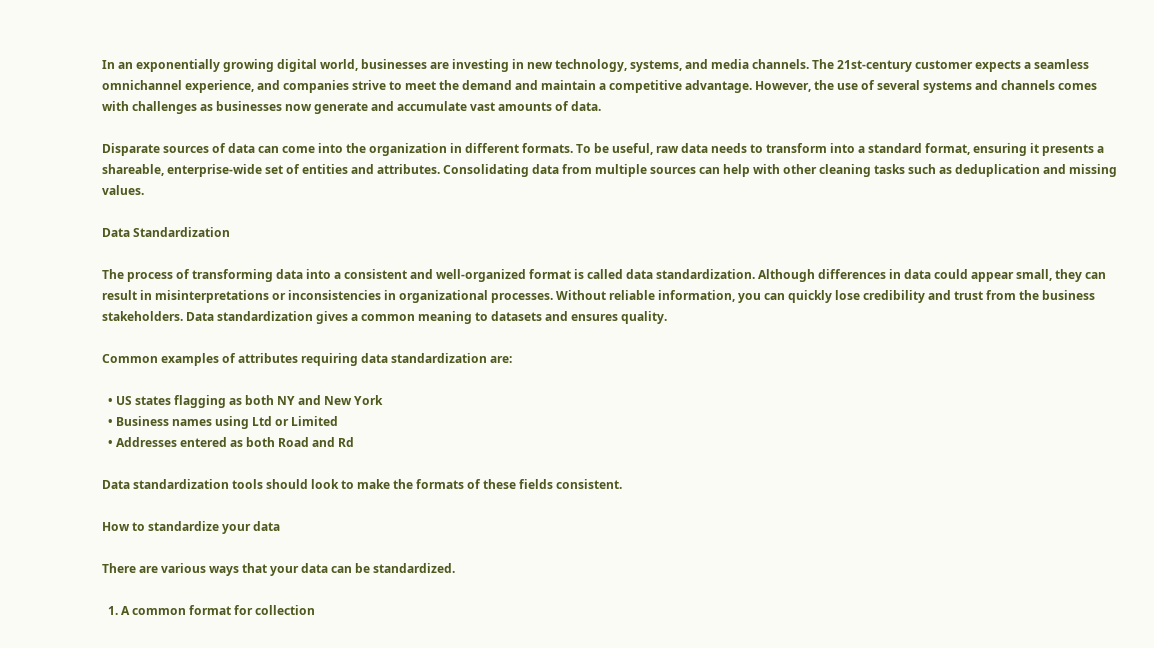In an exponentially growing digital world, businesses are investing in new technology, systems, and media channels. The 21st-century customer expects a seamless omnichannel experience, and companies strive to meet the demand and maintain a competitive advantage. However, the use of several systems and channels comes with challenges as businesses now generate and accumulate vast amounts of data.

Disparate sources of data can come into the organization in different formats. To be useful, raw data needs to transform into a standard format, ensuring it presents a shareable, enterprise-wide set of entities and attributes. Consolidating data from multiple sources can help with other cleaning tasks such as deduplication and missing values.

Data Standardization

The process of transforming data into a consistent and well-organized format is called data standardization. Although differences in data could appear small, they can result in misinterpretations or inconsistencies in organizational processes. Without reliable information, you can quickly lose credibility and trust from the business stakeholders. Data standardization gives a common meaning to datasets and ensures quality.

Common examples of attributes requiring data standardization are:

  • US states flagging as both NY and New York
  • Business names using Ltd or Limited
  • Addresses entered as both Road and Rd

Data standardization tools should look to make the formats of these fields consistent.

How to standardize your data

There are various ways that your data can be standardized.

  1. A common format for collection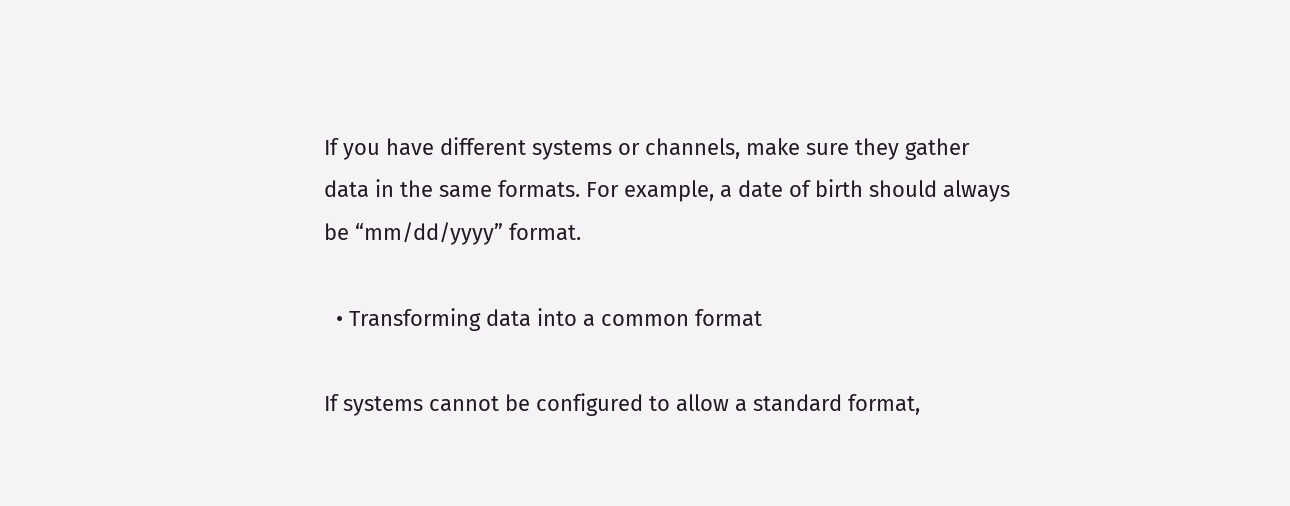If you have different systems or channels, make sure they gather data in the same formats. For example, a date of birth should always be “mm/dd/yyyy” format.

  • Transforming data into a common format

If systems cannot be configured to allow a standard format,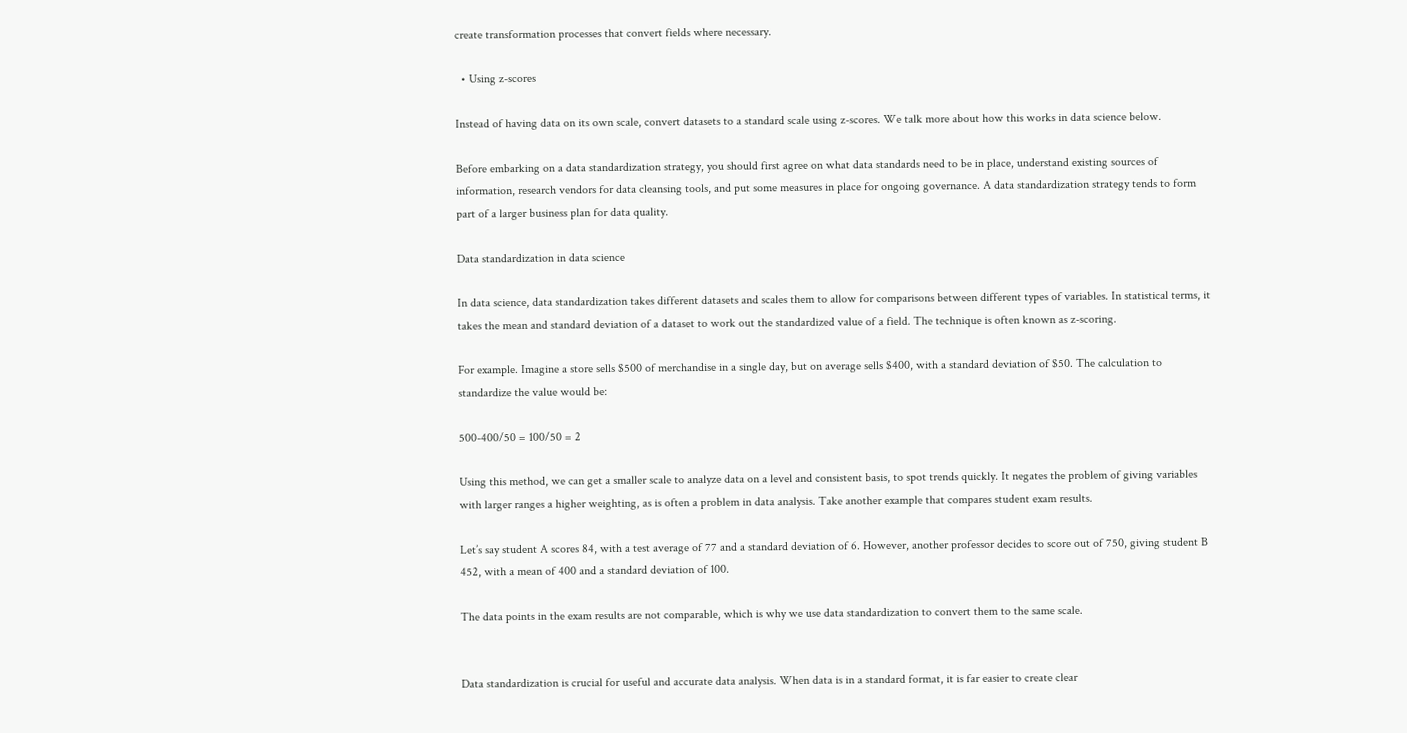create transformation processes that convert fields where necessary.

  • Using z-scores

Instead of having data on its own scale, convert datasets to a standard scale using z-scores. We talk more about how this works in data science below.

Before embarking on a data standardization strategy, you should first agree on what data standards need to be in place, understand existing sources of information, research vendors for data cleansing tools, and put some measures in place for ongoing governance. A data standardization strategy tends to form part of a larger business plan for data quality.

Data standardization in data science

In data science, data standardization takes different datasets and scales them to allow for comparisons between different types of variables. In statistical terms, it takes the mean and standard deviation of a dataset to work out the standardized value of a field. The technique is often known as z-scoring.

For example. Imagine a store sells $500 of merchandise in a single day, but on average sells $400, with a standard deviation of $50. The calculation to standardize the value would be:

500-400/50 = 100/50 = 2

Using this method, we can get a smaller scale to analyze data on a level and consistent basis, to spot trends quickly. It negates the problem of giving variables with larger ranges a higher weighting, as is often a problem in data analysis. Take another example that compares student exam results.

Let’s say student A scores 84, with a test average of 77 and a standard deviation of 6. However, another professor decides to score out of 750, giving student B 452, with a mean of 400 and a standard deviation of 100.

The data points in the exam results are not comparable, which is why we use data standardization to convert them to the same scale.


Data standardization is crucial for useful and accurate data analysis. When data is in a standard format, it is far easier to create clear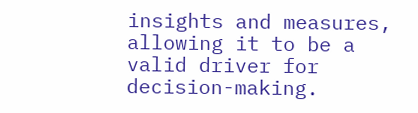insights and measures, allowing it to be a valid driver for decision-making.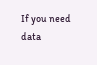If you need data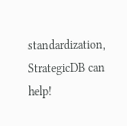standardization, StrategicDB can help!